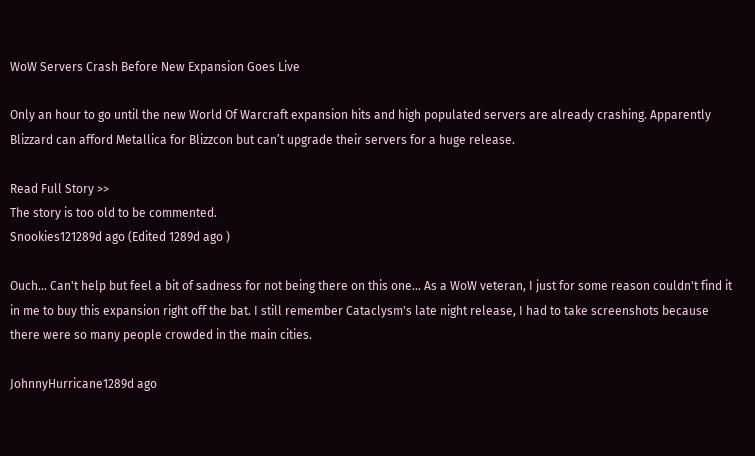WoW Servers Crash Before New Expansion Goes Live

Only an hour to go until the new World Of Warcraft expansion hits and high populated servers are already crashing. Apparently Blizzard can afford Metallica for Blizzcon but can’t upgrade their servers for a huge release.

Read Full Story >>
The story is too old to be commented.
Snookies121289d ago (Edited 1289d ago )

Ouch... Can't help but feel a bit of sadness for not being there on this one... As a WoW veteran, I just for some reason couldn't find it in me to buy this expansion right off the bat. I still remember Cataclysm's late night release, I had to take screenshots because there were so many people crowded in the main cities.

JohnnyHurricane1289d ago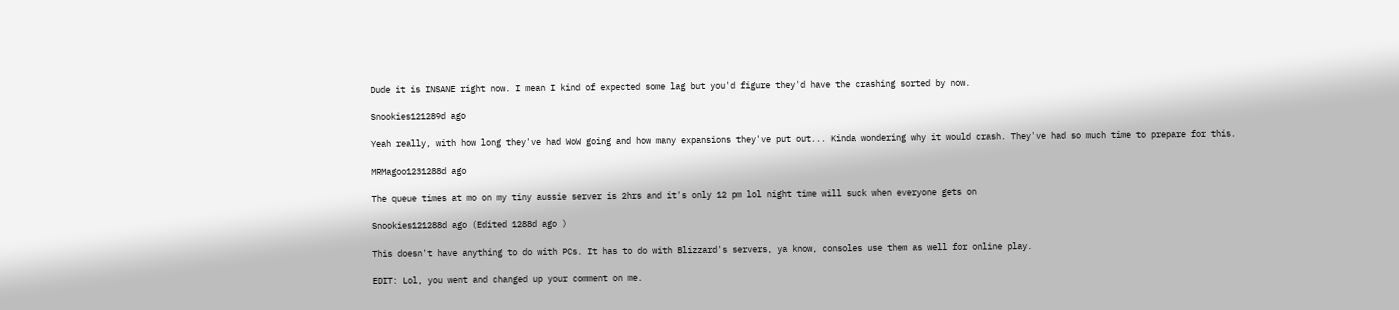Dude it is INSANE right now. I mean I kind of expected some lag but you'd figure they'd have the crashing sorted by now.

Snookies121289d ago

Yeah really, with how long they've had WoW going and how many expansions they've put out... Kinda wondering why it would crash. They've had so much time to prepare for this.

MRMagoo1231288d ago

The queue times at mo on my tiny aussie server is 2hrs and it's only 12 pm lol night time will suck when everyone gets on

Snookies121288d ago (Edited 1288d ago )

This doesn't have anything to do with PCs. It has to do with Blizzard's servers, ya know, consoles use them as well for online play.

EDIT: Lol, you went and changed up your comment on me.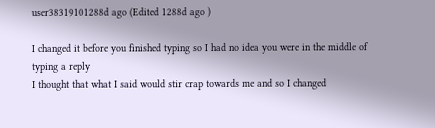user38319101288d ago (Edited 1288d ago )

I changed it before you finished typing so I had no idea you were in the middle of typing a reply
I thought that what I said would stir crap towards me and so I changed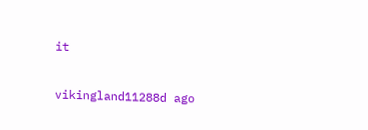it

vikingland11288d ago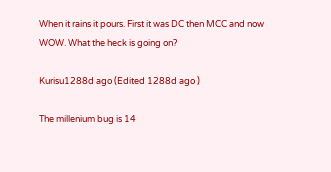When it rains it pours. First it was DC then MCC and now WOW. What the heck is going on?

Kurisu1288d ago (Edited 1288d ago )

The millenium bug is 14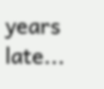years late...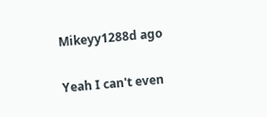Mikeyy1288d ago

Yeah I can't even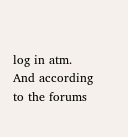log in atm. And according to the forums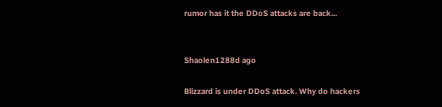rumor has it the DDoS attacks are back...


Shaolen1288d ago

Blizzard is under DDoS attack. Why do hackers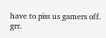have to piss us gamers off. grr.